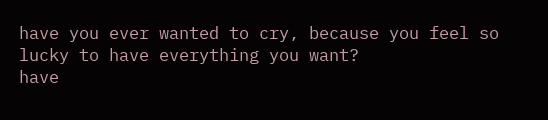have you ever wanted to cry, because you feel so lucky to have everything you want?
have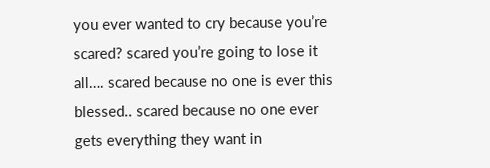you ever wanted to cry because you’re scared? scared you’re going to lose it all…. scared because no one is ever this blessed.. scared because no one ever gets everything they want in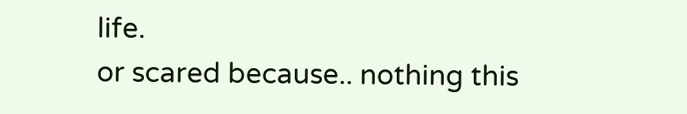life.
or scared because.. nothing this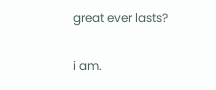great ever lasts?

i am.